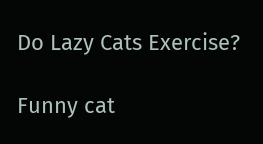Do Lazy Cats Exercise?

Funny cat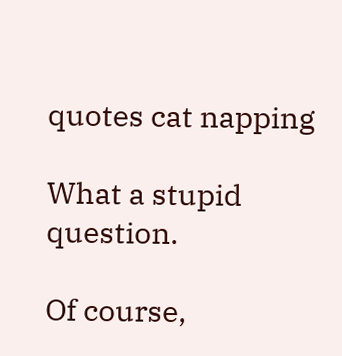quotes cat napping

What a stupid question.

Of course,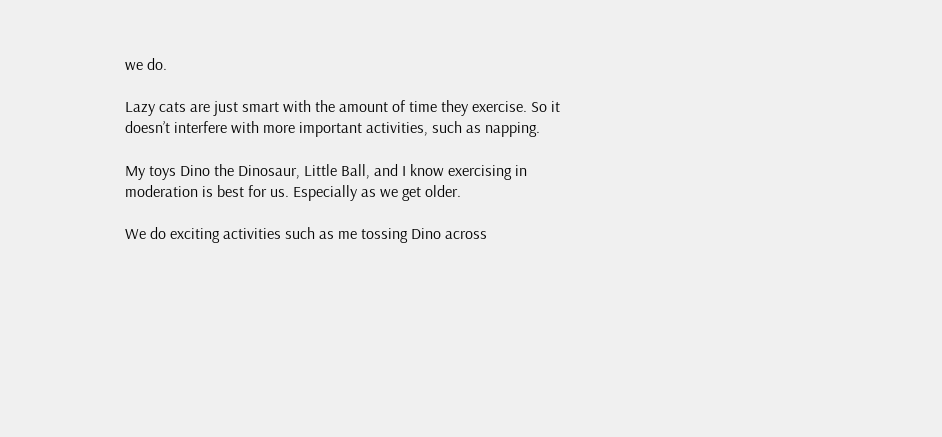we do.

Lazy cats are just smart with the amount of time they exercise. So it doesn’t interfere with more important activities, such as napping.

My toys Dino the Dinosaur, Little Ball, and I know exercising in moderation is best for us. Especially as we get older.

We do exciting activities such as me tossing Dino across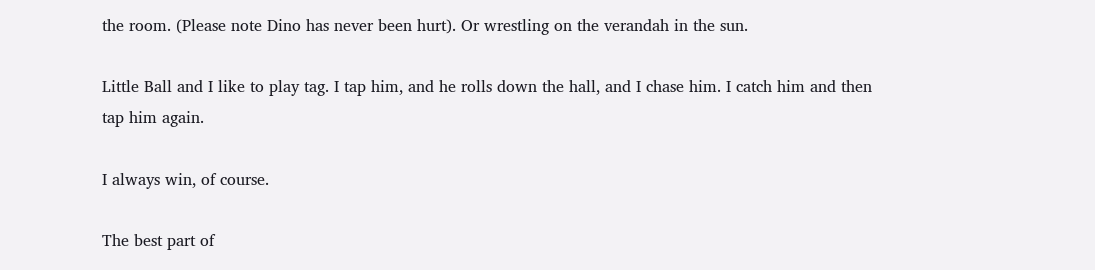the room. (Please note Dino has never been hurt). Or wrestling on the verandah in the sun.

Little Ball and I like to play tag. I tap him, and he rolls down the hall, and I chase him. I catch him and then tap him again.

I always win, of course.

The best part of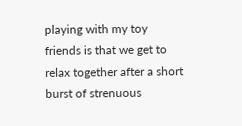playing with my toy friends is that we get to relax together after a short burst of strenuous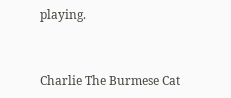playing.


Charlie The Burmese Cat